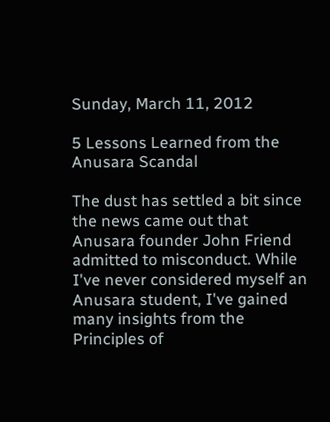Sunday, March 11, 2012

5 Lessons Learned from the Anusara Scandal

The dust has settled a bit since the news came out that Anusara founder John Friend admitted to misconduct. While I've never considered myself an Anusara student, I've gained many insights from the Principles of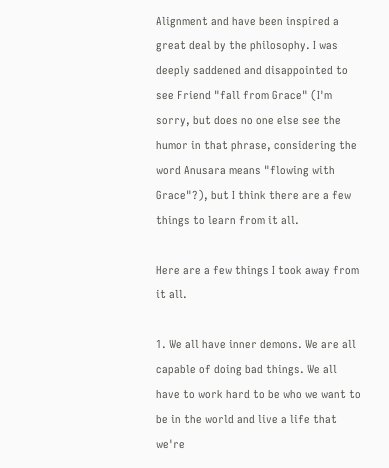Alignment and have been inspired a great deal by the philosophy. I was deeply saddened and disappointed to see Friend "fall from Grace" (I'm sorry, but does no one else see the humor in that phrase, considering the word Anusara means "flowing with Grace"?), but I think there are a few things to learn from it all.

Here are a few things I took away from it all.

1. We all have inner demons. We are all capable of doing bad things. We all have to work hard to be who we want to be in the world and live a life that we're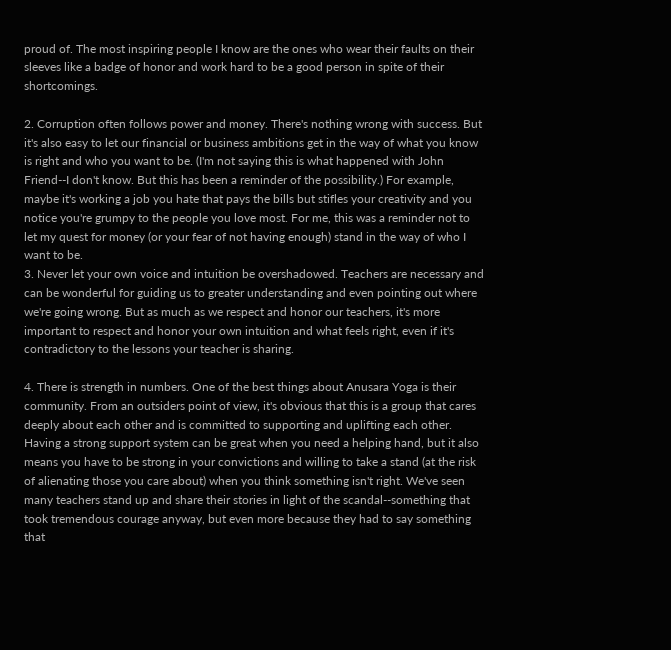proud of. The most inspiring people I know are the ones who wear their faults on their sleeves like a badge of honor and work hard to be a good person in spite of their shortcomings.

2. Corruption often follows power and money. There's nothing wrong with success. But it's also easy to let our financial or business ambitions get in the way of what you know is right and who you want to be. (I'm not saying this is what happened with John Friend--I don't know. But this has been a reminder of the possibility.) For example, maybe it's working a job you hate that pays the bills but stifles your creativity and you notice you're grumpy to the people you love most. For me, this was a reminder not to let my quest for money (or your fear of not having enough) stand in the way of who I want to be.
3. Never let your own voice and intuition be overshadowed. Teachers are necessary and can be wonderful for guiding us to greater understanding and even pointing out where we're going wrong. But as much as we respect and honor our teachers, it's more important to respect and honor your own intuition and what feels right, even if it's contradictory to the lessons your teacher is sharing.

4. There is strength in numbers. One of the best things about Anusara Yoga is their community. From an outsiders point of view, it's obvious that this is a group that cares deeply about each other and is committed to supporting and uplifting each other. Having a strong support system can be great when you need a helping hand, but it also means you have to be strong in your convictions and willing to take a stand (at the risk of alienating those you care about) when you think something isn't right. We've seen many teachers stand up and share their stories in light of the scandal--something that took tremendous courage anyway, but even more because they had to say something that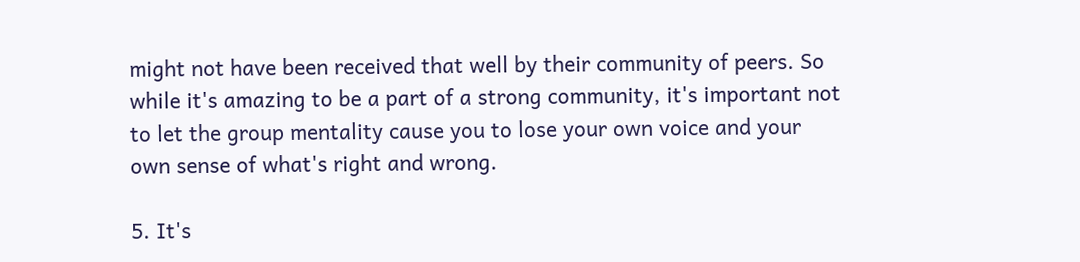might not have been received that well by their community of peers. So while it's amazing to be a part of a strong community, it's important not to let the group mentality cause you to lose your own voice and your own sense of what's right and wrong.

5. It's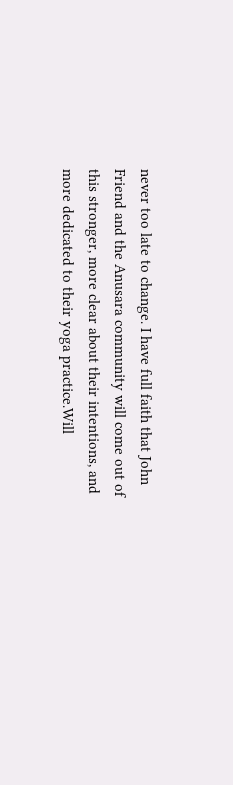never too late to change. I have full faith that John Friend and the Anusara community will come out of this stronger, more clear about their intentions, and more dedicated to their yoga practice.Will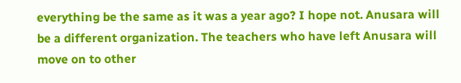everything be the same as it was a year ago? I hope not. Anusara will be a different organization. The teachers who have left Anusara will move on to other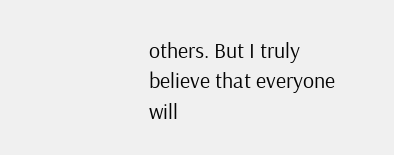others. But I truly believe that everyone will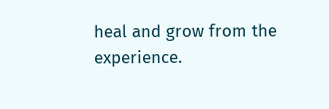heal and grow from the experience.